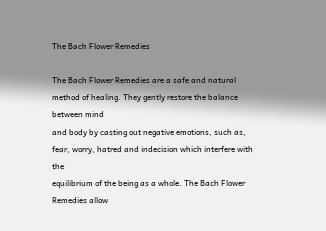The Bach Flower Remedies

The Bach Flower Remedies are a safe and natural method of healing. They gently restore the balance between mind
and body by casting out negative emotions, such as, fear, worry, hatred and indecision which interfere with the
equilibrium of the being as a whole. The Bach Flower Remedies allow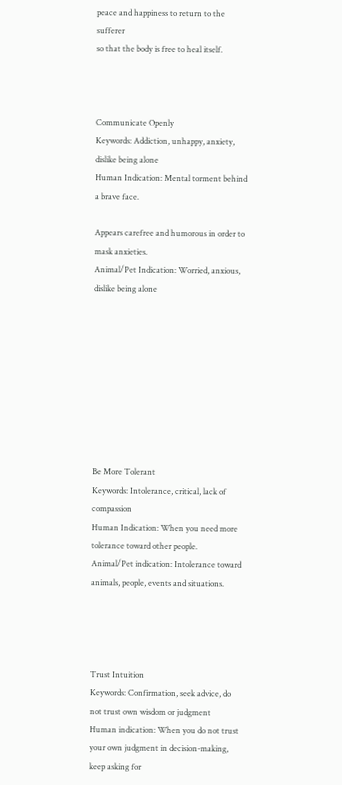peace and happiness to return to the sufferer
so that the body is free to heal itself.



Communicate Openly
Keywords: Addiction, unhappy, anxiety, dislike being alone
Human Indication: Mental torment behind a brave face.

Appears carefree and humorous in order to mask anxieties.
Animal/Pet Indication: Worried, anxious, dislike being alone









Be More Tolerant
Keywords: Intolerance, critical, lack of compassion
Human Indication: When you need more tolerance toward other people.
Animal/Pet indication: Intolerance toward animals, people, events and situations.




Trust Intuition
Keywords: Confirmation, seek advice, do not trust own wisdom or judgment
Human indication: When you do not trust your own judgment in decision-making, keep asking for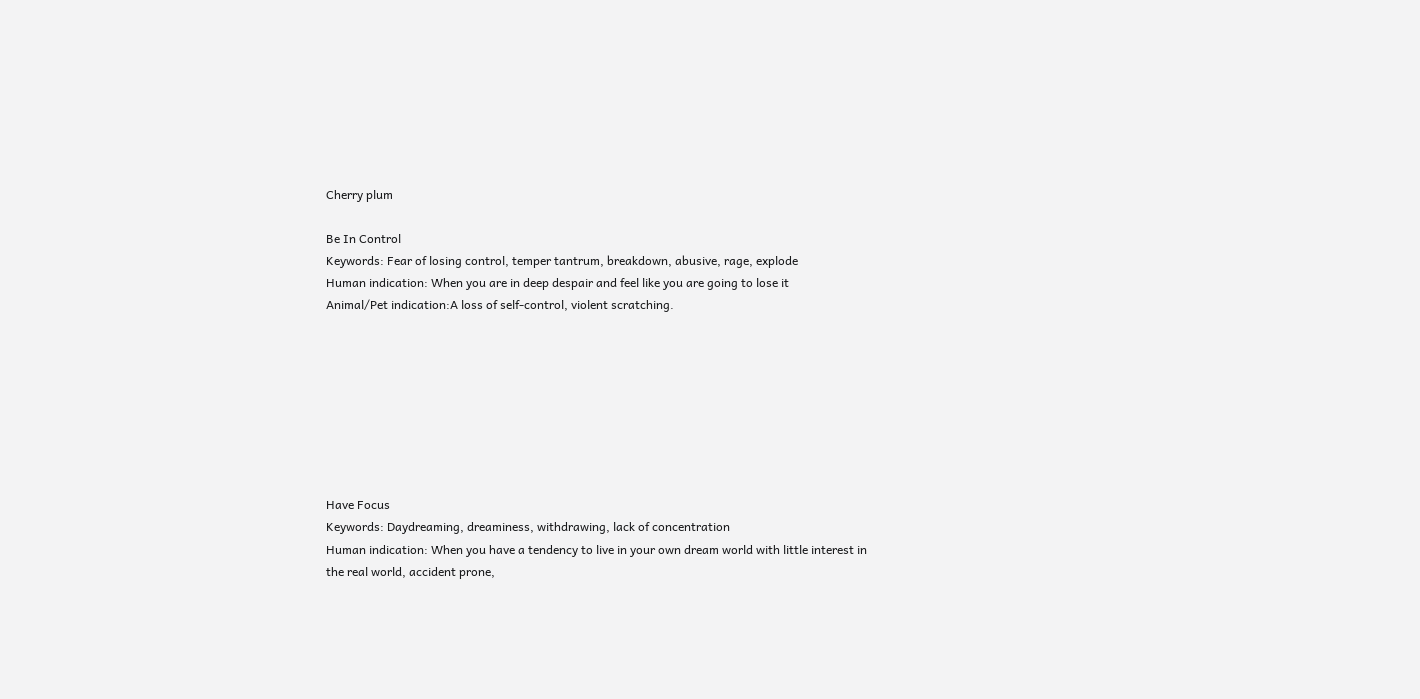Cherry plum

Be In Control
Keywords: Fear of losing control, temper tantrum, breakdown, abusive, rage, explode
Human indication: When you are in deep despair and feel like you are going to lose it
Animal/Pet indication:A loss of self-control, violent scratching.








Have Focus
Keywords: Daydreaming, dreaminess, withdrawing, lack of concentration
Human indication: When you have a tendency to live in your own dream world with little interest in
the real world, accident prone,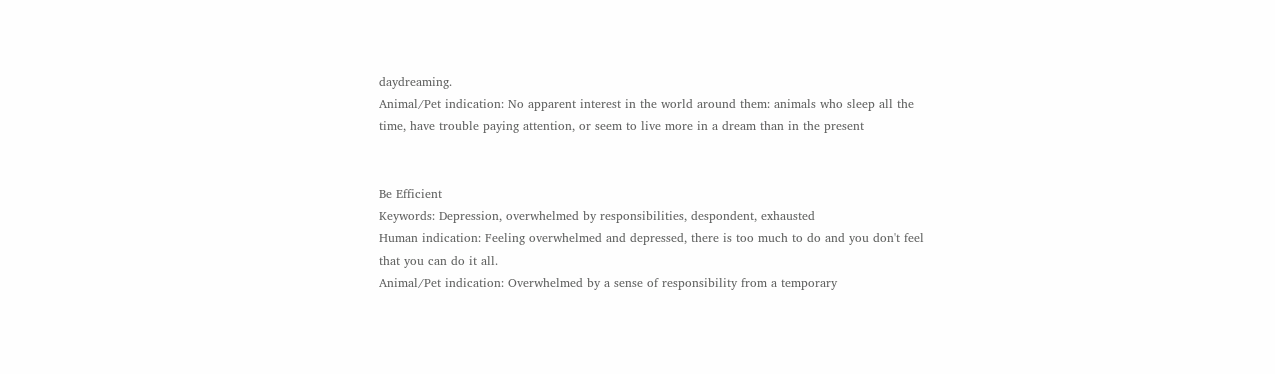daydreaming.
Animal/Pet indication: No apparent interest in the world around them: animals who sleep all the
time, have trouble paying attention, or seem to live more in a dream than in the present


Be Efficient
Keywords: Depression, overwhelmed by responsibilities, despondent, exhausted
Human indication: Feeling overwhelmed and depressed, there is too much to do and you don't feel
that you can do it all.
Animal/Pet indication: Overwhelmed by a sense of responsibility from a temporary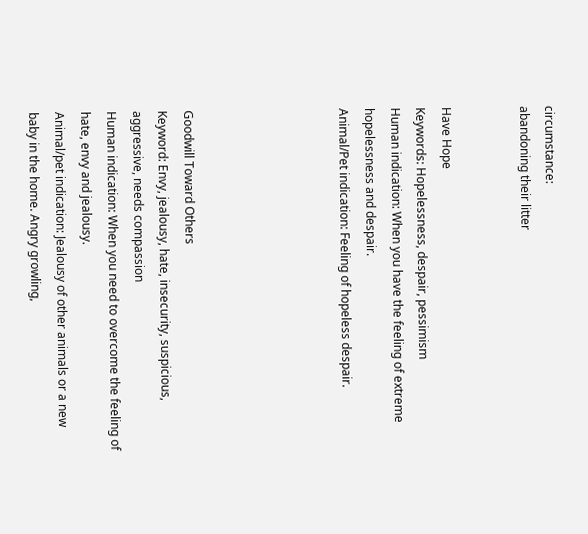circumstance:
abandoning their litter


Have Hope
Keywords: Hopelessness, despair, pessimism
Human indication: When you have the feeling of extreme hopelessness and despair.
Animal/Pet indication: Feeling of hopeless despair.





Goodwill Toward Others
Keyword: Envy, jealousy, hate, insecurity, suspicious, aggressive, needs compassion
Human indication: When you need to overcome the feeling of hate, envy and jealousy.
Animal/pet indication: Jealousy of other animals or a new baby in the home. Angry growling,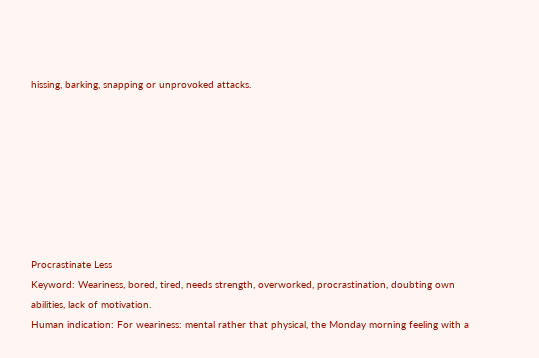hissing, barking, snapping or unprovoked attacks.








Procrastinate Less
Keyword: Weariness, bored, tired, needs strength, overworked, procrastination, doubting own
abilities, lack of motivation.
Human indication: For weariness: mental rather that physical, the Monday morning feeling with a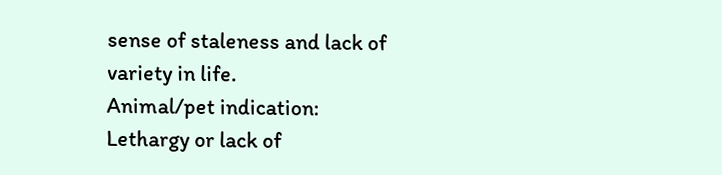sense of staleness and lack of variety in life.
Animal/pet indication: Lethargy or lack of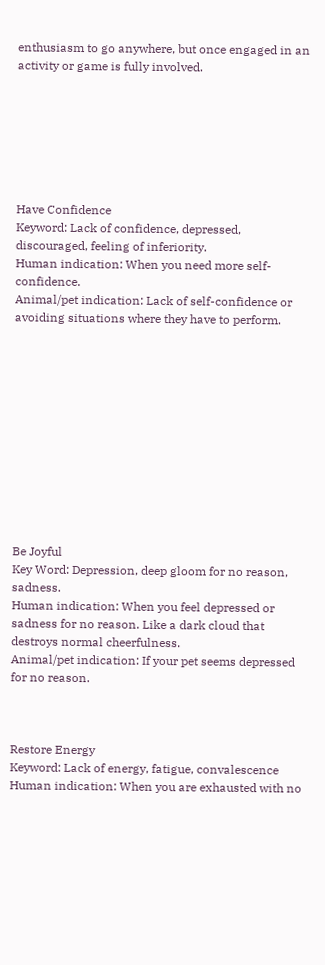enthusiasm to go anywhere, but once engaged in an
activity or game is fully involved.







Have Confidence
Keyword: Lack of confidence, depressed, discouraged, feeling of inferiority.
Human indication: When you need more self-confidence.
Animal/pet indication: Lack of self-confidence or avoiding situations where they have to perform.












Be Joyful
Key Word: Depression, deep gloom for no reason, sadness.
Human indication: When you feel depressed or sadness for no reason. Like a dark cloud that
destroys normal cheerfulness.
Animal/pet indication: If your pet seems depressed for no reason.



Restore Energy
Keyword: Lack of energy, fatigue, convalescence
Human indication: When you are exhausted with no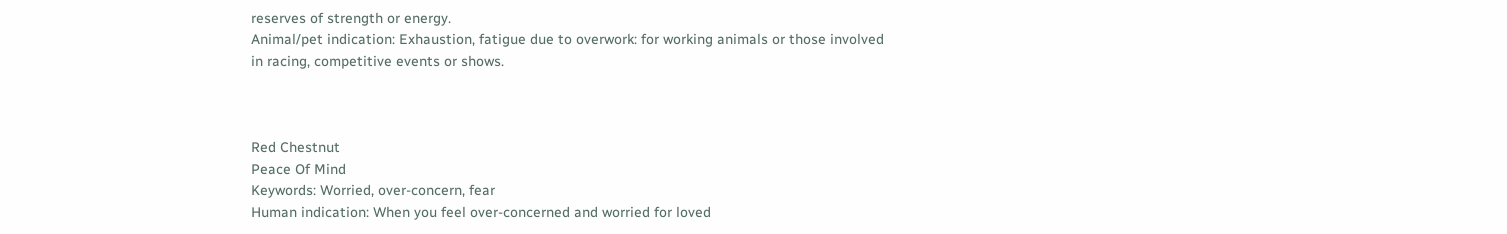reserves of strength or energy.
Animal/pet indication: Exhaustion, fatigue due to overwork: for working animals or those involved
in racing, competitive events or shows.



Red Chestnut
Peace Of Mind
Keywords: Worried, over-concern, fear
Human indication: When you feel over-concerned and worried for loved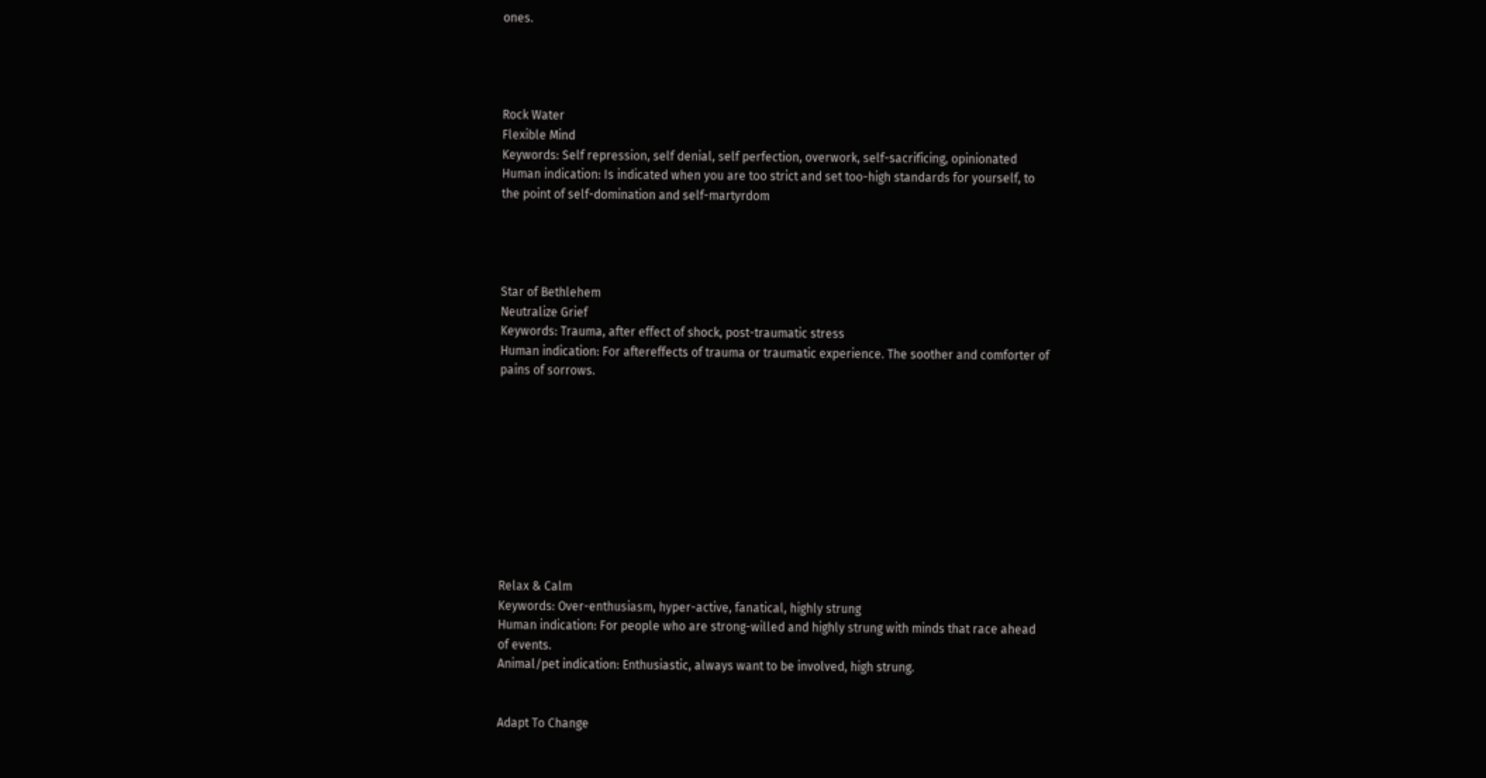ones.




Rock Water
Flexible Mind
Keywords: Self repression, self denial, self perfection, overwork, self-sacrificing, opinionated
Human indication: Is indicated when you are too strict and set too-high standards for yourself, to
the point of self-domination and self-martyrdom




Star of Bethlehem
Neutralize Grief
Keywords: Trauma, after effect of shock, post-traumatic stress
Human indication: For aftereffects of trauma or traumatic experience. The soother and comforter of
pains of sorrows.










Relax & Calm
Keywords: Over-enthusiasm, hyper-active, fanatical, highly strung
Human indication: For people who are strong-willed and highly strung with minds that race ahead
of events.
Animal/pet indication: Enthusiastic, always want to be involved, high strung.


Adapt To Change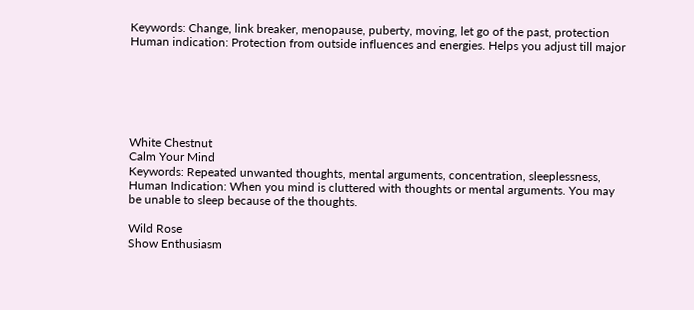Keywords: Change, link breaker, menopause, puberty, moving, let go of the past, protection
Human indication: Protection from outside influences and energies. Helps you adjust till major






White Chestnut
Calm Your Mind
Keywords: Repeated unwanted thoughts, mental arguments, concentration, sleeplessness,
Human Indication: When you mind is cluttered with thoughts or mental arguments. You may be unable to sleep because of the thoughts.

Wild Rose
Show Enthusiasm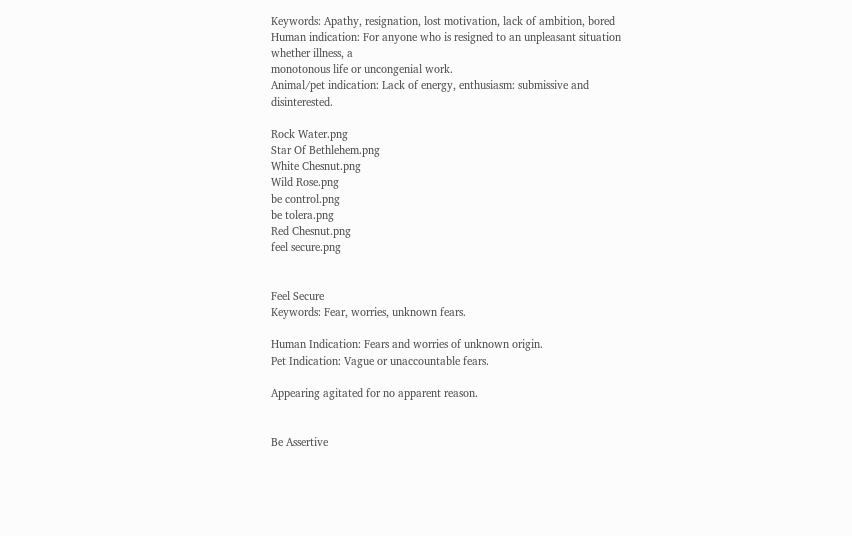Keywords: Apathy, resignation, lost motivation, lack of ambition, bored
Human indication: For anyone who is resigned to an unpleasant situation whether illness, a
monotonous life or uncongenial work.
Animal/pet indication: Lack of energy, enthusiasm: submissive and disinterested.

Rock Water.png
Star Of Bethlehem.png
White Chesnut.png
Wild Rose.png
be control.png
be tolera.png
Red Chesnut.png
feel secure.png


Feel Secure
Keywords: Fear, worries, unknown fears.

Human Indication: Fears and worries of unknown origin.
Pet Indication: Vague or unaccountable fears.

Appearing agitated for no apparent reason.


Be Assertive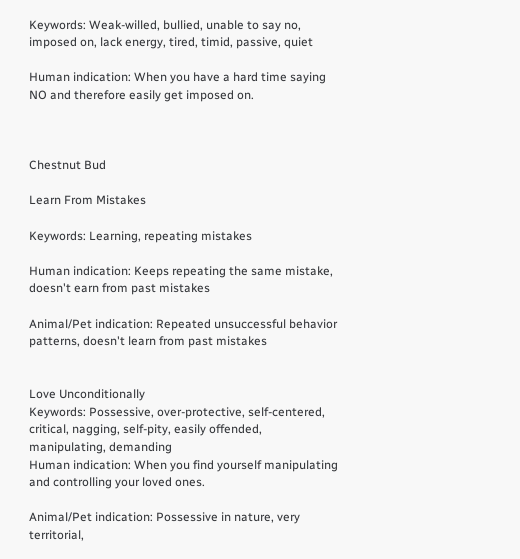Keywords: Weak-willed, bullied, unable to say no, imposed on, lack energy, tired, timid, passive, quiet

Human indication: When you have a hard time saying NO and therefore easily get imposed on.



Chestnut Bud

Learn From Mistakes

Keywords: Learning, repeating mistakes

Human indication: Keeps repeating the same mistake, doesn't earn from past mistakes

Animal/Pet indication: Repeated unsuccessful behavior patterns, doesn't learn from past mistakes


Love Unconditionally
Keywords: Possessive, over-protective, self-centered, critical, nagging, self-pity, easily offended,
manipulating, demanding
Human indication: When you find yourself manipulating and controlling your loved ones.

Animal/Pet indication: Possessive in nature, very territorial,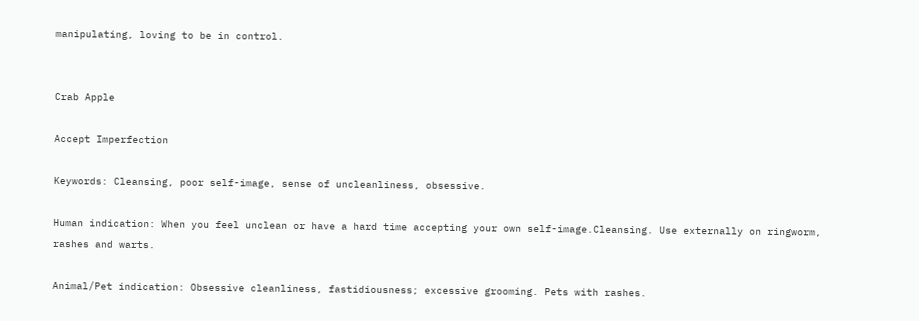manipulating, loving to be in control.


Crab Apple

Accept Imperfection

Keywords: Cleansing, poor self-image, sense of uncleanliness, obsessive.

Human indication: When you feel unclean or have a hard time accepting your own self-image.Cleansing. Use externally on ringworm, rashes and warts.

Animal/Pet indication: Obsessive cleanliness, fastidiousness; excessive grooming. Pets with rashes.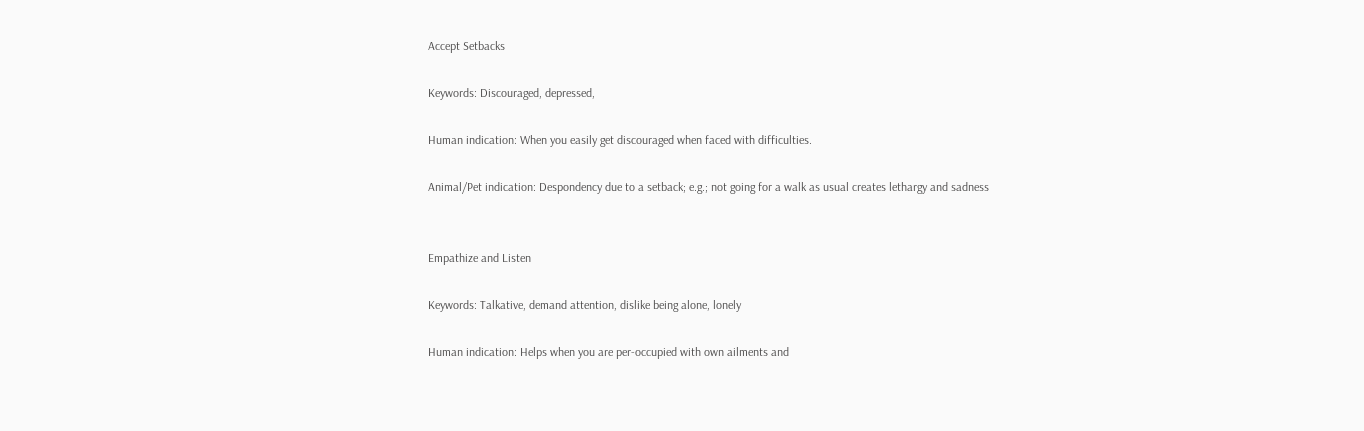Accept Setbacks

Keywords: Discouraged, depressed,

Human indication: When you easily get discouraged when faced with difficulties.

Animal/Pet indication: Despondency due to a setback; e.g.; not going for a walk as usual creates lethargy and sadness


Empathize and Listen

Keywords: Talkative, demand attention, dislike being alone, lonely

Human indication: Helps when you are per-occupied with own ailments and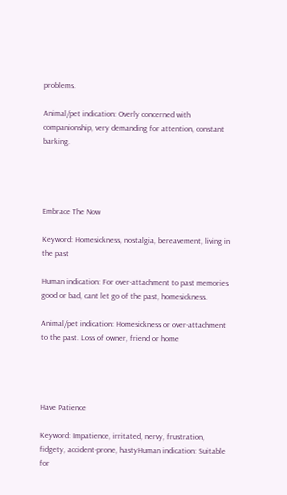problems.

Animal/pet indication: Overly concerned with companionship, very demanding for attention, constant barking.




Embrace The Now

Keyword: Homesickness, nostalgia, bereavement, living in the past

Human indication: For over-attachment to past memories good or bad, cant let go of the past, homesickness.

Animal/pet indication: Homesickness or over-attachment to the past. Loss of owner, friend or home




Have Patience

Keyword: Impatience, irritated, nervy, frustration, fidgety, accident-prone, hastyHuman indication: Suitable for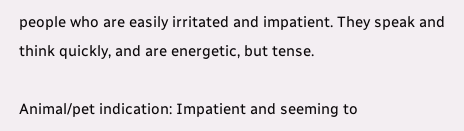people who are easily irritated and impatient. They speak and think quickly, and are energetic, but tense.

Animal/pet indication: Impatient and seeming to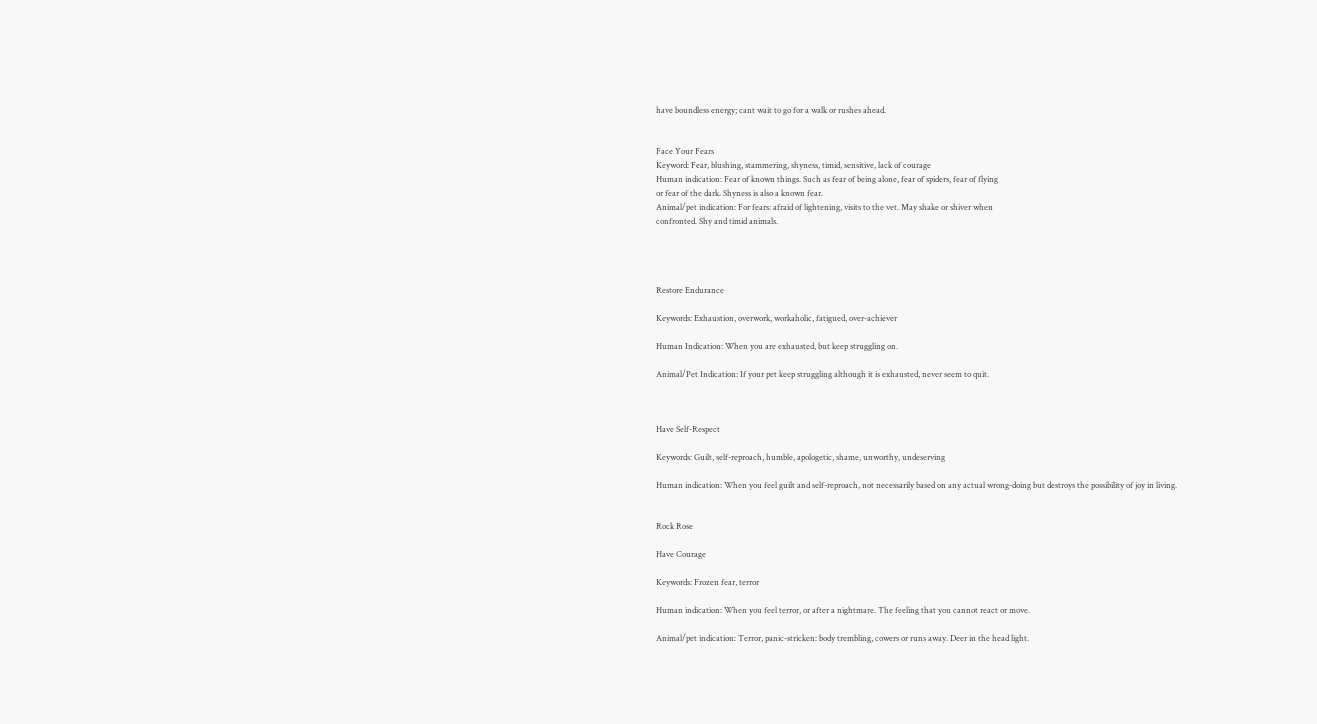have boundless energy; cant wait to go for a walk or rushes ahead.


Face Your Fears
Keyword: Fear, blushing, stammering, shyness, timid, sensitive, lack of courage
Human indication: Fear of known things. Such as fear of being alone, fear of spiders, fear of flying
or fear of the dark. Shyness is also a known fear.
Animal/pet indication: For fears: afraid of lightening, visits to the vet. May shake or shiver when
confronted. Shy and timid animals.




Restore Endurance

Keywords: Exhaustion, overwork, workaholic, fatigued, over-achiever

Human Indication: When you are exhausted, but keep struggling on.

Animal/Pet Indication: If your pet keep struggling although it is exhausted, never seem to quit.



Have Self-Respect

Keywords: Guilt, self-reproach, humble, apologetic, shame, unworthy, undeserving

Human indication: When you feel guilt and self-reproach, not necessarily based on any actual wrong-doing but destroys the possibility of joy in living.


Rock Rose

Have Courage

Keywords: Frozen fear, terror

Human indication: When you feel terror, or after a nightmare. The feeling that you cannot react or move.

Animal/pet indication: Terror, panic-stricken: body trembling, cowers or runs away. Deer in the head light.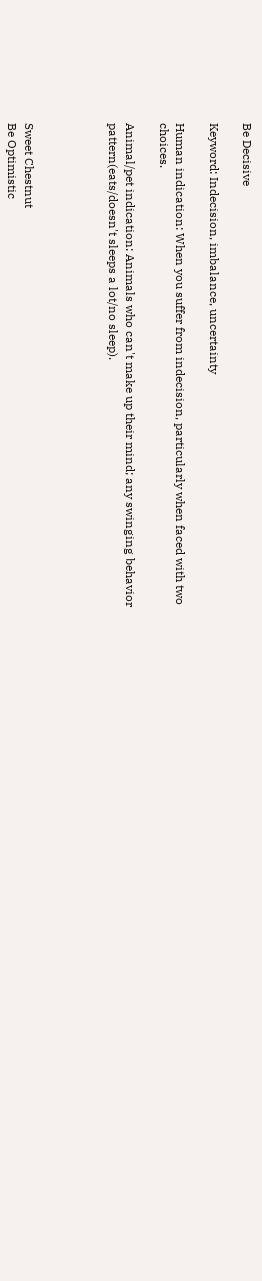Be Decisive

Keyword: Indecision, imbalance, uncertainty

Human indication: When you suffer from indecision, particularly when faced with two choices.

Animal/pet indication: Animals who can't make up their mind; any swinging behavior pattern(eats/doesn't sleeps a lot/no sleep).




Sweet Chestnut
Be Optimistic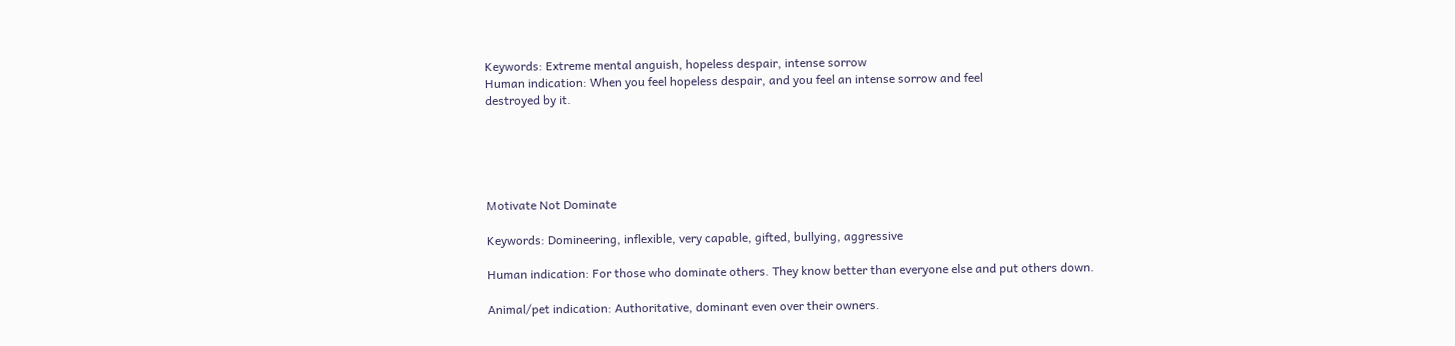Keywords: Extreme mental anguish, hopeless despair, intense sorrow
Human indication: When you feel hopeless despair, and you feel an intense sorrow and feel
destroyed by it.





Motivate Not Dominate

Keywords: Domineering, inflexible, very capable, gifted, bullying, aggressive

Human indication: For those who dominate others. They know better than everyone else and put others down.

Animal/pet indication: Authoritative, dominant even over their owners.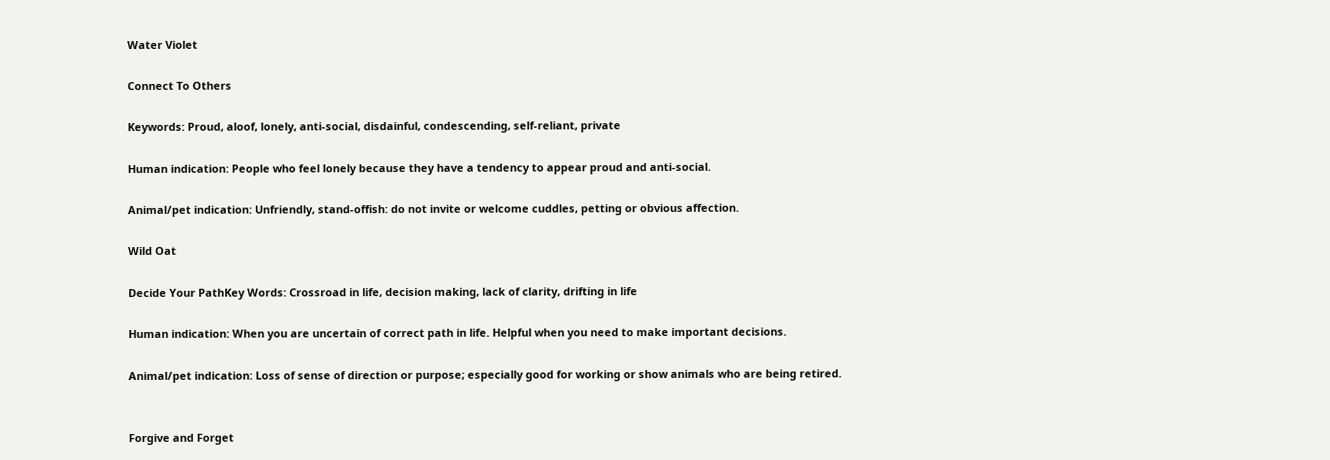Water Violet

Connect To Others

Keywords: Proud, aloof, lonely, anti-social, disdainful, condescending, self-reliant, private

Human indication: People who feel lonely because they have a tendency to appear proud and anti-social.

Animal/pet indication: Unfriendly, stand-offish: do not invite or welcome cuddles, petting or obvious affection.

Wild Oat

Decide Your PathKey Words: Crossroad in life, decision making, lack of clarity, drifting in life

Human indication: When you are uncertain of correct path in life. Helpful when you need to make important decisions.

Animal/pet indication: Loss of sense of direction or purpose; especially good for working or show animals who are being retired.


Forgive and Forget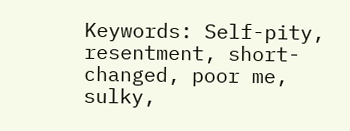Keywords: Self-pity, resentment, short-changed, poor me, sulky,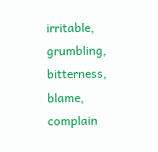irritable, grumbling, bitterness, blame, complain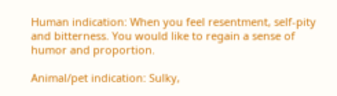Human indication: When you feel resentment, self-pity and bitterness. You would like to regain a sense of humor and proportion.

Animal/pet indication: Sulky,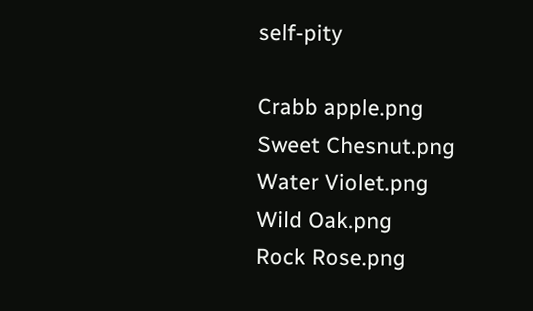self-pity

Crabb apple.png
Sweet Chesnut.png
Water Violet.png
Wild Oak.png
Rock Rose.png